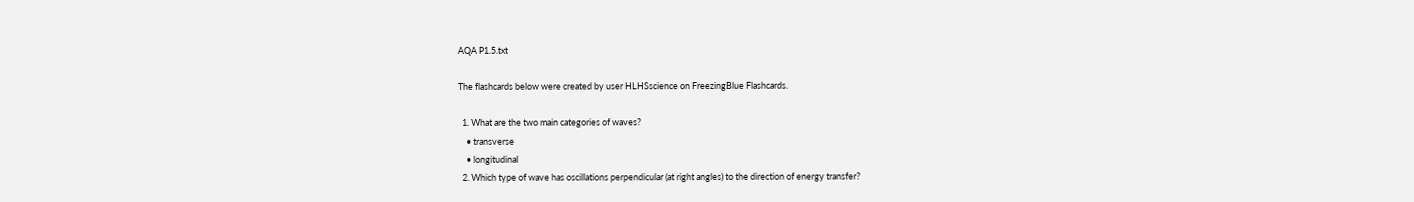AQA P1.5.txt

The flashcards below were created by user HLHSscience on FreezingBlue Flashcards.

  1. What are the two main categories of waves?
    • transverse
    • longitudinal
  2. Which type of wave has oscillations perpendicular (at right angles) to the direction of energy transfer?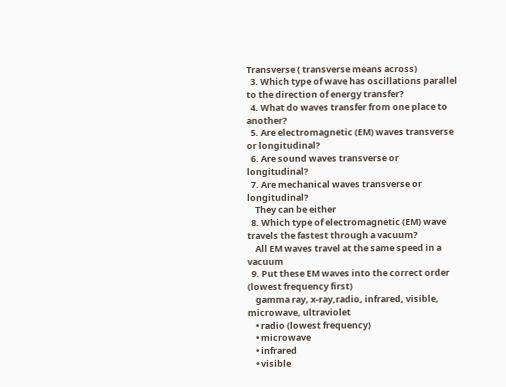Transverse ( transverse means across)
  3. Which type of wave has oscillations parallel to the direction of energy transfer?
  4. What do waves transfer from one place to another?
  5. Are electromagnetic (EM) waves transverse or longitudinal?
  6. Are sound waves transverse or longitudinal?
  7. Are mechanical waves transverse or longitudinal?
    They can be either
  8. Which type of electromagnetic (EM) wave travels the fastest through a vacuum?
    All EM waves travel at the same speed in a vacuum
  9. Put these EM waves into the correct order (lowest frequency first)
    gamma ray, x-ray,radio, infrared, visible, microwave, ultraviolet
    • radio (lowest frequency)
    • microwave
    • infrared
    • visible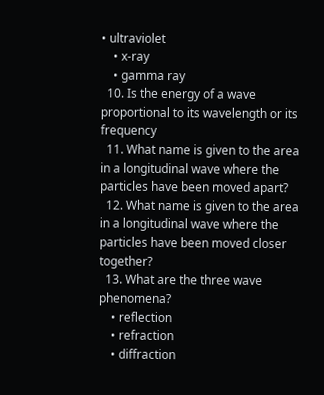• ultraviolet
    • x-ray
    • gamma ray
  10. Is the energy of a wave proportional to its wavelength or its frequency
  11. What name is given to the area in a longitudinal wave where the particles have been moved apart?
  12. What name is given to the area in a longitudinal wave where the particles have been moved closer together?
  13. What are the three wave phenomena?
    • reflection
    • refraction
    • diffraction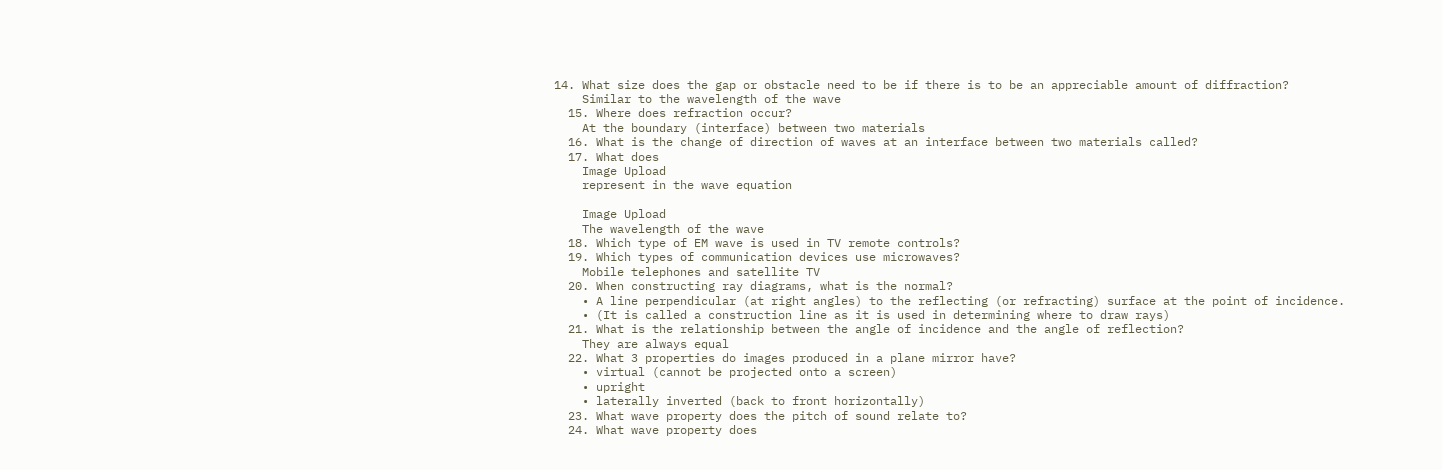14. What size does the gap or obstacle need to be if there is to be an appreciable amount of diffraction?
    Similar to the wavelength of the wave
  15. Where does refraction occur?
    At the boundary (interface) between two materials
  16. What is the change of direction of waves at an interface between two materials called?
  17. What does
    Image Upload
    represent in the wave equation

    Image Upload
    The wavelength of the wave
  18. Which type of EM wave is used in TV remote controls?
  19. Which types of communication devices use microwaves?
    Mobile telephones and satellite TV
  20. When constructing ray diagrams, what is the normal?
    • A line perpendicular (at right angles) to the reflecting (or refracting) surface at the point of incidence.
    • (It is called a construction line as it is used in determining where to draw rays)
  21. What is the relationship between the angle of incidence and the angle of reflection?
    They are always equal
  22. What 3 properties do images produced in a plane mirror have?
    • virtual (cannot be projected onto a screen)
    • upright
    • laterally inverted (back to front horizontally)
  23. What wave property does the pitch of sound relate to?
  24. What wave property does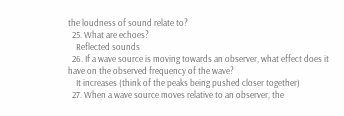the loudness of sound relate to?
  25. What are echoes?
    Reflected sounds
  26. If a wave source is moving towards an observer, what effect does it have on the observed frequency of the wave?
    It increases (think of the peaks being pushed closer together)
  27. When a wave source moves relative to an observer, the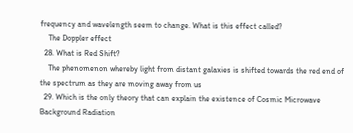frequency and wavelength seem to change. What is this effect called?
    The Doppler effect
  28. What is Red Shift?
    The phenomenon whereby light from distant galaxies is shifted towards the red end of the spectrum as they are moving away from us
  29. Which is the only theory that can explain the existence of Cosmic Microwave Background Radiation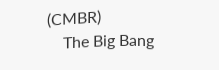(CMBR)
    The Big Bang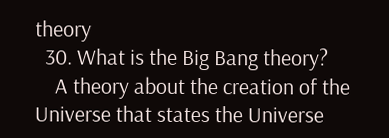theory
  30. What is the Big Bang theory?
    A theory about the creation of the Universe that states the Universe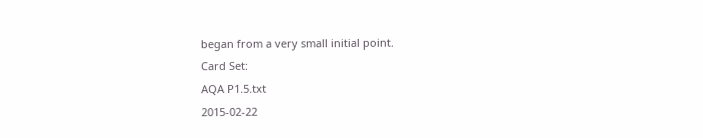began from a very small initial point.
Card Set:
AQA P1.5.txt
2015-02-22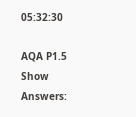05:32:30

AQA P1.5
Show Answers: